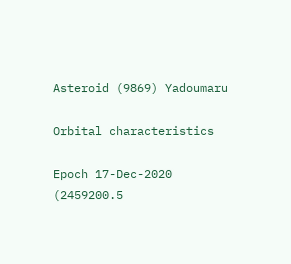Asteroid (9869) Yadoumaru

Orbital characteristics

Epoch 17-Dec-2020 (2459200.5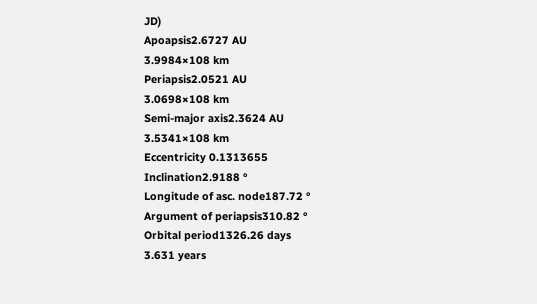JD)
Apoapsis2.6727 AU
3.9984×108 km
Periapsis2.0521 AU
3.0698×108 km
Semi-major axis2.3624 AU
3.5341×108 km
Eccentricity 0.1313655
Inclination2.9188 °
Longitude of asc. node187.72 °
Argument of periapsis310.82 °
Orbital period1326.26 days
3.631 years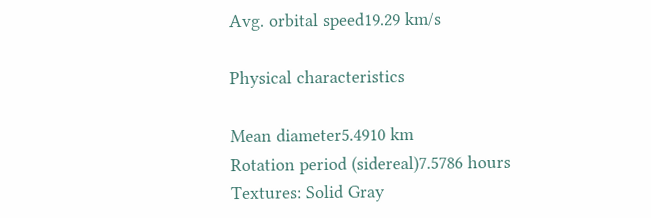Avg. orbital speed19.29 km/s

Physical characteristics

Mean diameter5.4910 km
Rotation period (sidereal)7.5786 hours
Textures: Solid Gray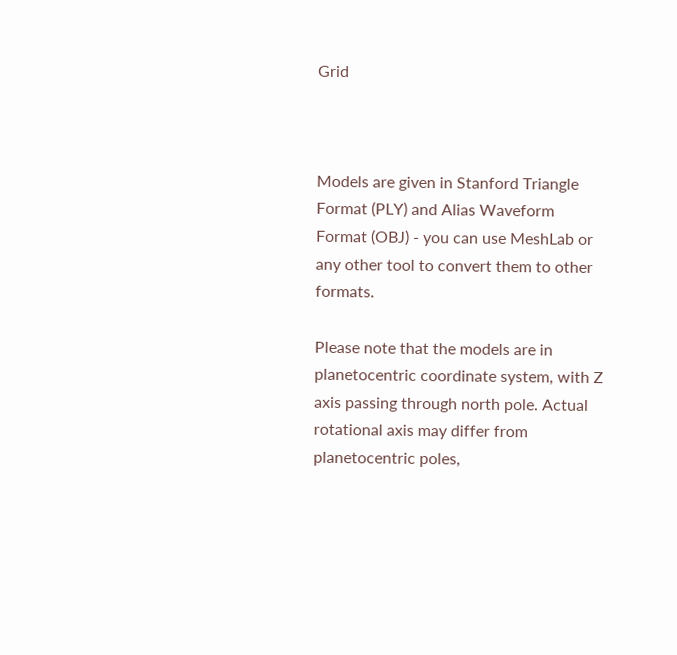Grid



Models are given in Stanford Triangle Format (PLY) and Alias Waveform Format (OBJ) - you can use MeshLab or any other tool to convert them to other formats.

Please note that the models are in planetocentric coordinate system, with Z axis passing through north pole. Actual rotational axis may differ from planetocentric poles,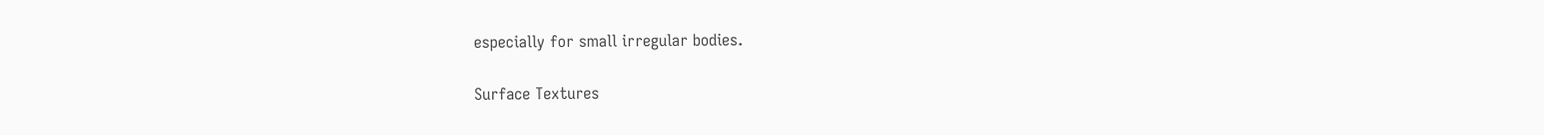especially for small irregular bodies.

Surface Textures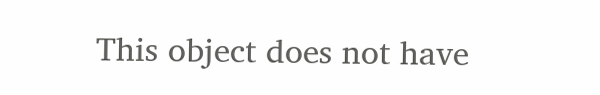This object does not have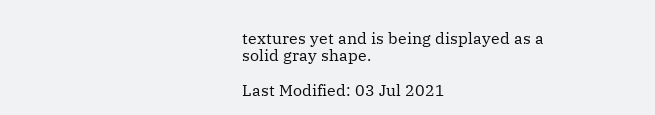textures yet and is being displayed as a solid gray shape.

Last Modified: 03 Jul 2021